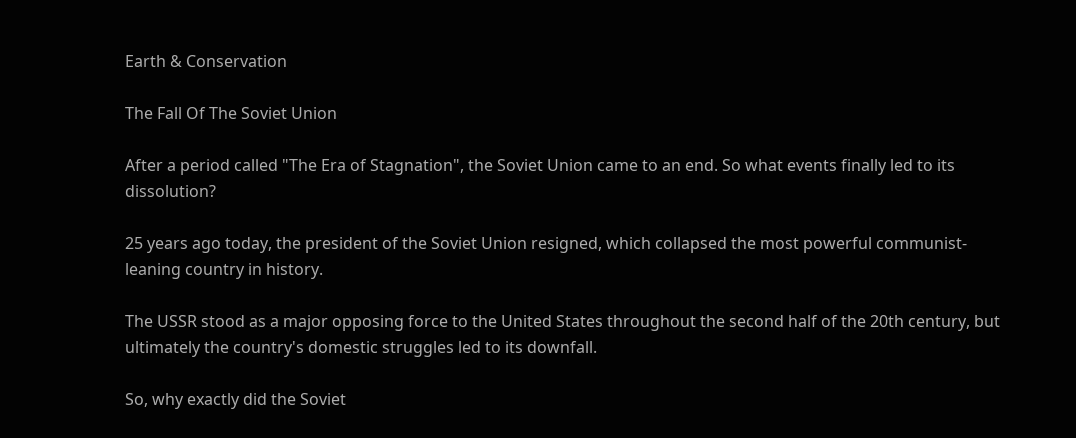Earth & Conservation

The Fall Of The Soviet Union

After a period called "The Era of Stagnation", the Soviet Union came to an end. So what events finally led to its dissolution?

25 years ago today, the president of the Soviet Union resigned, which collapsed the most powerful communist-leaning country in history.

The USSR stood as a major opposing force to the United States throughout the second half of the 20th century, but ultimately the country's domestic struggles led to its downfall.

So, why exactly did the Soviet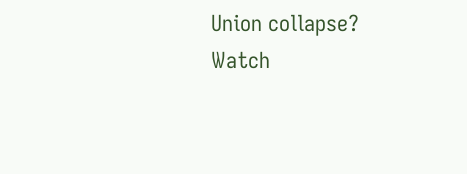Union collapse? Watch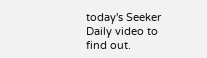today's Seeker Daily video to find out.